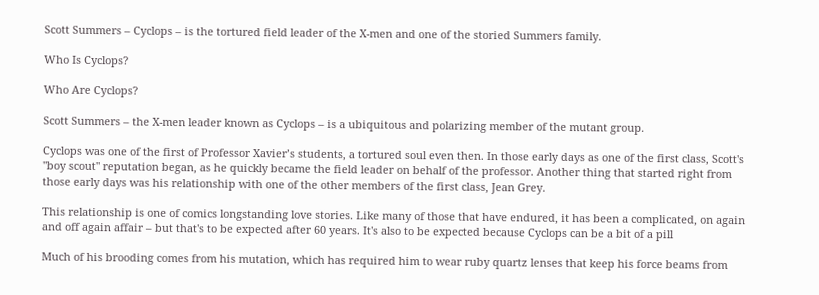Scott Summers – Cyclops – is the tortured field leader of the X-men and one of the storied Summers family.

Who Is Cyclops?

Who Are Cyclops?

Scott Summers – the X-men leader known as Cyclops – is a ubiquitous and polarizing member of the mutant group.

Cyclops was one of the first of Professor Xavier’s students, a tortured soul even then. In those early days as one of the first class, Scott's "boy scout" reputation began, as he quickly became the field leader on behalf of the professor. Another thing that started right from those early days was his relationship with one of the other members of the first class, Jean Grey.

This relationship is one of comics longstanding love stories. Like many of those that have endured, it has been a complicated, on again and off again affair – but that's to be expected after 60 years. It's also to be expected because Cyclops can be a bit of a pill

Much of his brooding comes from his mutation, which has required him to wear ruby quartz lenses that keep his force beams from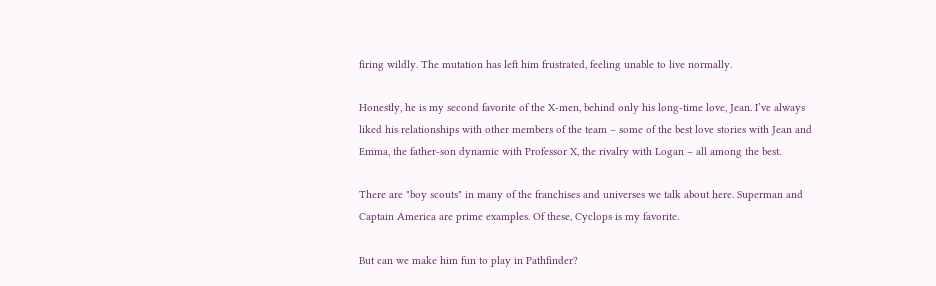firing wildly. The mutation has left him frustrated, feeling unable to live normally.

Honestly, he is my second favorite of the X-men, behind only his long-time love, Jean. I’ve always liked his relationships with other members of the team – some of the best love stories with Jean and Emma, the father-son dynamic with Professor X, the rivalry with Logan – all among the best.

There are "boy scouts" in many of the franchises and universes we talk about here. Superman and Captain America are prime examples. Of these, Cyclops is my favorite.

But can we make him fun to play in Pathfinder?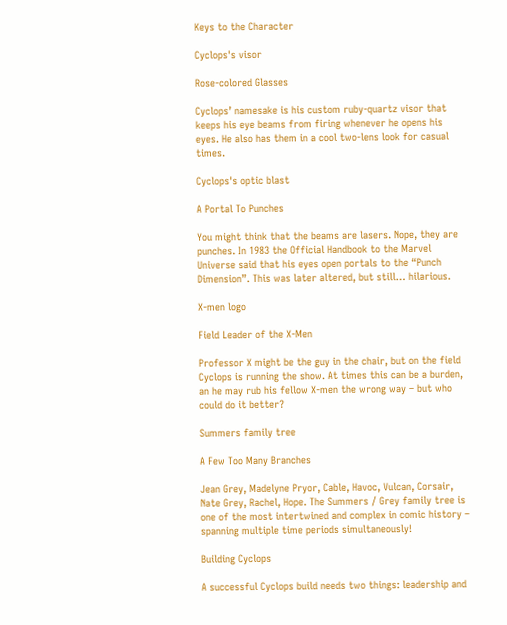Keys to the Character

Cyclops's visor

Rose-colored Glasses

Cyclops’ namesake is his custom ruby-quartz visor that keeps his eye beams from firing whenever he opens his eyes. He also has them in a cool two-lens look for casual times.

Cyclops's optic blast

A Portal To Punches

You might think that the beams are lasers. Nope, they are punches. In 1983 the Official Handbook to the Marvel Universe said that his eyes open portals to the “Punch Dimension”. This was later altered, but still… hilarious.

X-men logo

Field Leader of the X-Men

Professor X might be the guy in the chair, but on the field Cyclops is running the show. At times this can be a burden, an he may rub his fellow X-men the wrong way – but who could do it better?

Summers family tree

A Few Too Many Branches

Jean Grey, Madelyne Pryor, Cable, Havoc, Vulcan, Corsair, Nate Grey, Rachel, Hope. The Summers / Grey family tree is one of the most intertwined and complex in comic history – spanning multiple time periods simultaneously!

Building Cyclops

A successful Cyclops build needs two things: leadership and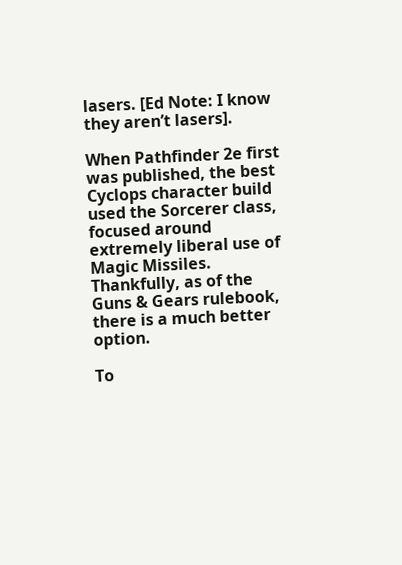lasers. [Ed Note: I know they aren’t lasers].

When Pathfinder 2e first was published, the best Cyclops character build used the Sorcerer class, focused around extremely liberal use of Magic Missiles. Thankfully, as of the Guns & Gears rulebook, there is a much better option.

To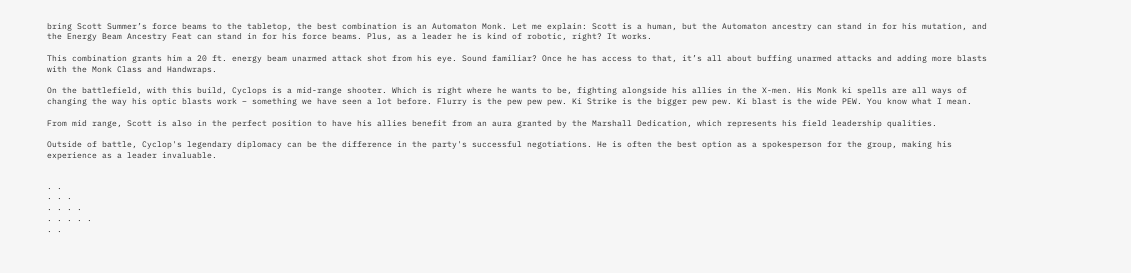bring Scott Summer’s force beams to the tabletop, the best combination is an Automaton Monk. Let me explain: Scott is a human, but the Automaton ancestry can stand in for his mutation, and the Energy Beam Ancestry Feat can stand in for his force beams. Plus, as a leader he is kind of robotic, right? It works.

This combination grants him a 20 ft. energy beam unarmed attack shot from his eye. Sound familiar? Once he has access to that, it’s all about buffing unarmed attacks and adding more blasts with the Monk Class and Handwraps.

On the battlefield, with this build, Cyclops is a mid-range shooter. Which is right where he wants to be, fighting alongside his allies in the X-men. His Monk ki spells are all ways of changing the way his optic blasts work – something we have seen a lot before. Flurry is the pew pew pew. Ki Strike is the bigger pew pew. Ki blast is the wide PEW. You know what I mean.

From mid range, Scott is also in the perfect position to have his allies benefit from an aura granted by the Marshall Dedication, which represents his field leadership qualities.

Outside of battle, Cyclop's legendary diplomacy can be the difference in the party's successful negotiations. He is often the best option as a spokesperson for the group, making his experience as a leader invaluable.


· ·
· · ·
· · · ·
· · · · ·
· ·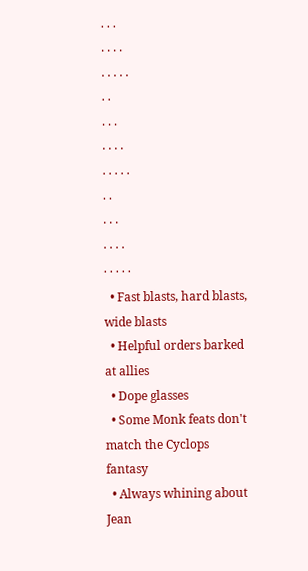· · ·
· · · ·
· · · · ·
· ·
· · ·
· · · ·
· · · · ·
· ·
· · ·
· · · ·
· · · · ·
  • Fast blasts, hard blasts, wide blasts
  • Helpful orders barked at allies
  • Dope glasses
  • Some Monk feats don't match the Cyclops fantasy
  • Always whining about Jean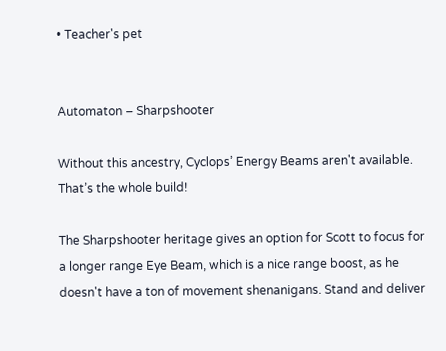• Teacher's pet


Automaton – Sharpshooter

Without this ancestry, Cyclops’ Energy Beams aren't available. That’s the whole build!

The Sharpshooter heritage gives an option for Scott to focus for a longer range Eye Beam, which is a nice range boost, as he doesn't have a ton of movement shenanigans. Stand and deliver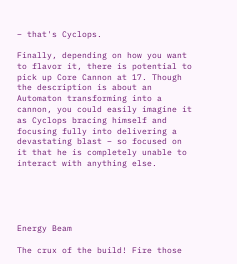– that's Cyclops.

Finally, depending on how you want to flavor it, there is potential to pick up Core Cannon at 17. Though the description is about an Automaton transforming into a cannon, you could easily imagine it as Cyclops bracing himself and focusing fully into delivering a devastating blast – so focused on it that he is completely unable to interact with anything else.





Energy Beam

The crux of the build! Fire those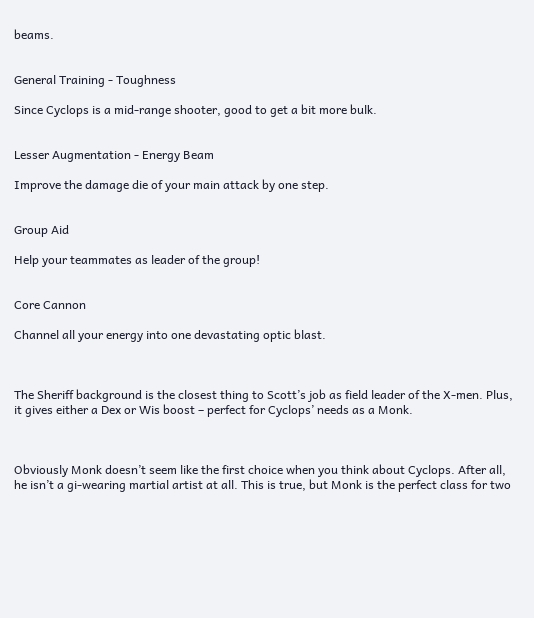beams.


General Training - Toughness

Since Cyclops is a mid-range shooter, good to get a bit more bulk.


Lesser Augmentation - Energy Beam

Improve the damage die of your main attack by one step.


Group Aid

Help your teammates as leader of the group!


Core Cannon

Channel all your energy into one devastating optic blast.



The Sheriff background is the closest thing to Scott’s job as field leader of the X-men. Plus, it gives either a Dex or Wis boost – perfect for Cyclops’ needs as a Monk.



Obviously Monk doesn’t seem like the first choice when you think about Cyclops. After all, he isn’t a gi-wearing martial artist at all. This is true, but Monk is the perfect class for two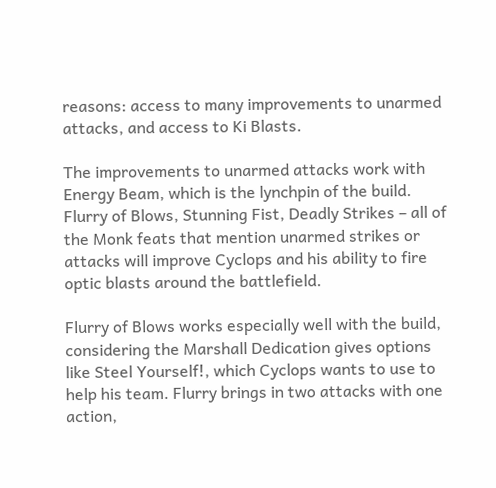reasons: access to many improvements to unarmed attacks, and access to Ki Blasts.

The improvements to unarmed attacks work with Energy Beam, which is the lynchpin of the build. Flurry of Blows, Stunning Fist, Deadly Strikes – all of the Monk feats that mention unarmed strikes or attacks will improve Cyclops and his ability to fire optic blasts around the battlefield.

Flurry of Blows works especially well with the build, considering the Marshall Dedication gives options like Steel Yourself!, which Cyclops wants to use to help his team. Flurry brings in two attacks with one action,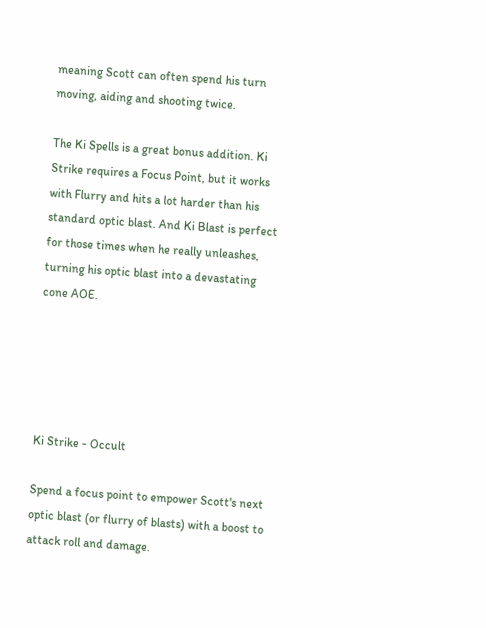meaning Scott can often spend his turn moving, aiding and shooting twice.

The Ki Spells is a great bonus addition. Ki Strike requires a Focus Point, but it works with Flurry and hits a lot harder than his standard optic blast. And Ki Blast is perfect for those times when he really unleashes, turning his optic blast into a devastating cone AOE.





Ki Strike - Occult

Spend a focus point to empower Scott's next optic blast (or flurry of blasts) with a boost to attack roll and damage.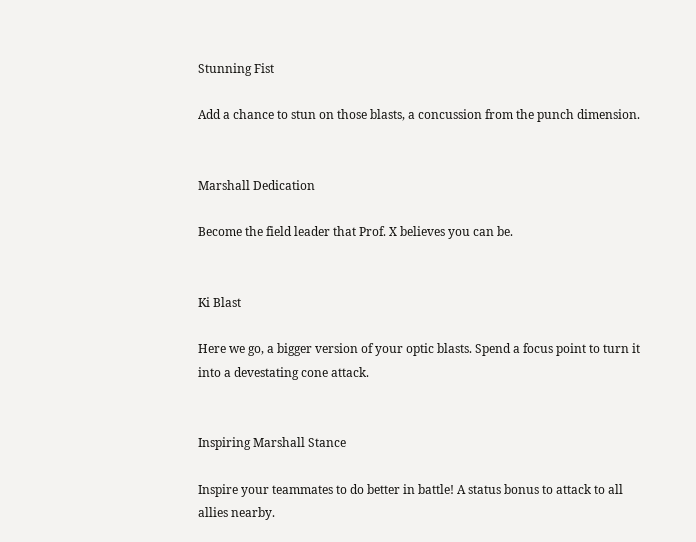Stunning Fist

Add a chance to stun on those blasts, a concussion from the punch dimension.


Marshall Dedication

Become the field leader that Prof. X believes you can be.


Ki Blast

Here we go, a bigger version of your optic blasts. Spend a focus point to turn it into a devestating cone attack.


Inspiring Marshall Stance

Inspire your teammates to do better in battle! A status bonus to attack to all allies nearby.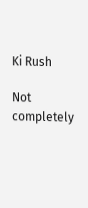Ki Rush

Not completely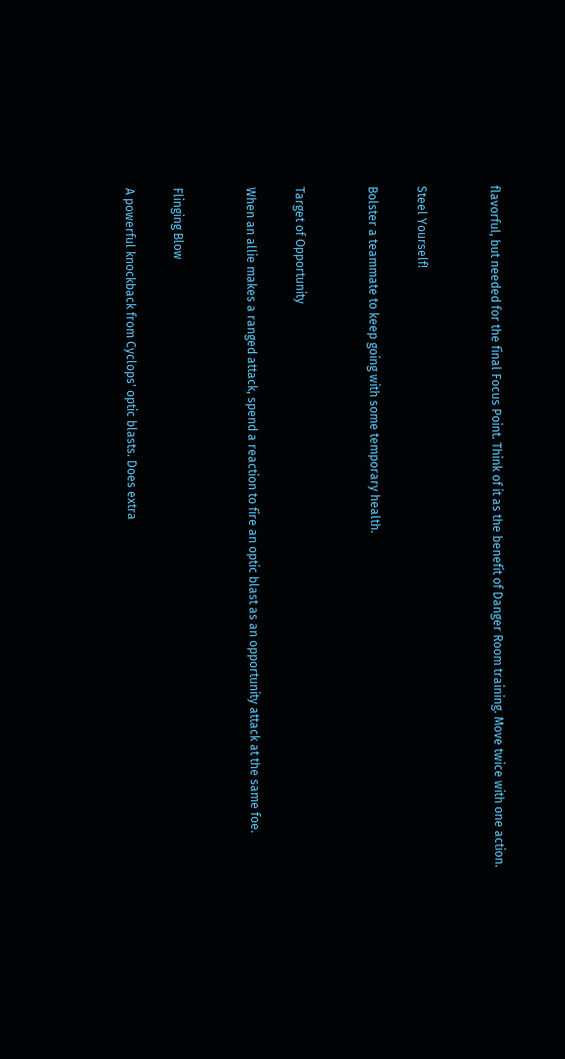flavorful, but needed for the final Focus Point. Think of it as the benefit of Danger Room training. Move twice with one action.


Steel Yourself!

Bolster a teammate to keep going with some temporary health.


Target of Opportunity

When an allie makes a ranged attack, spend a reaction to fire an optic blast as an opportunity attack at the same foe.


Flinging Blow

A powerful knockback from Cyclops' optic blasts. Does extra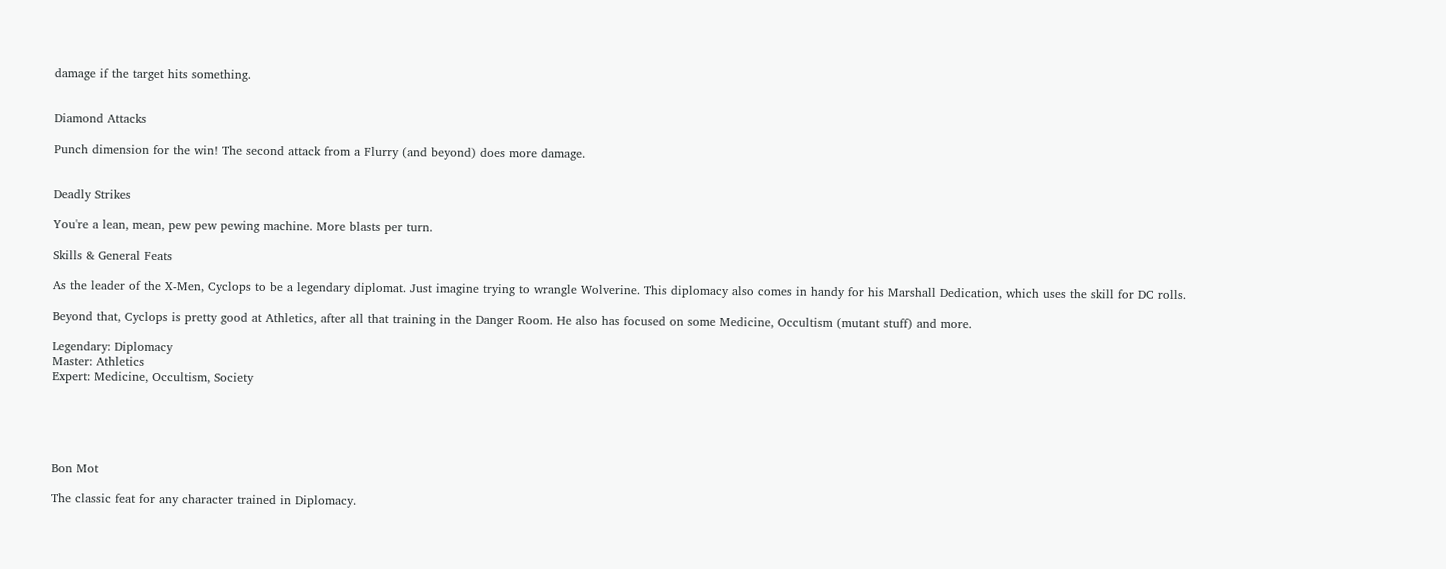damage if the target hits something.


Diamond Attacks

Punch dimension for the win! The second attack from a Flurry (and beyond) does more damage.


Deadly Strikes

You're a lean, mean, pew pew pewing machine. More blasts per turn.

Skills & General Feats

As the leader of the X-Men, Cyclops to be a legendary diplomat. Just imagine trying to wrangle Wolverine. This diplomacy also comes in handy for his Marshall Dedication, which uses the skill for DC rolls.

Beyond that, Cyclops is pretty good at Athletics, after all that training in the Danger Room. He also has focused on some Medicine, Occultism (mutant stuff) and more.

Legendary: Diplomacy
Master: Athletics
Expert: Medicine, Occultism, Society





Bon Mot

The classic feat for any character trained in Diplomacy.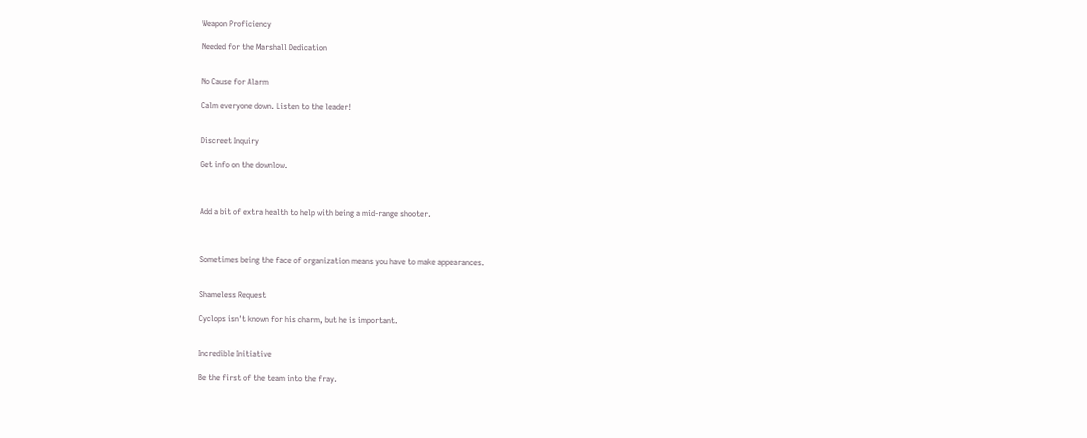Weapon Proficiency

Needed for the Marshall Dedication


No Cause for Alarm

Calm everyone down. Listen to the leader!


Discreet Inquiry

Get info on the downlow.



Add a bit of extra health to help with being a mid-range shooter.



Sometimes being the face of organization means you have to make appearances.


Shameless Request

Cyclops isn't known for his charm, but he is important.


Incredible Initiative

Be the first of the team into the fray.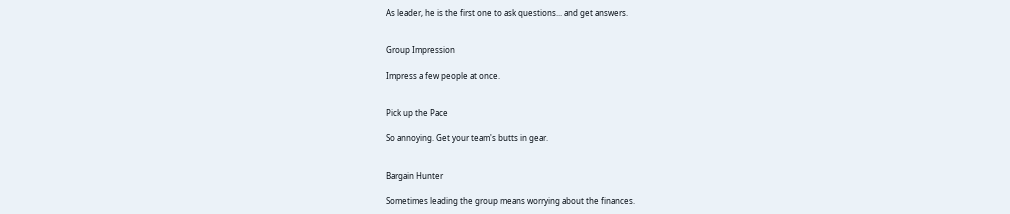As leader, he is the first one to ask questions... and get answers.


Group Impression

Impress a few people at once.


Pick up the Pace

So annoying. Get your team's butts in gear.


Bargain Hunter

Sometimes leading the group means worrying about the finances.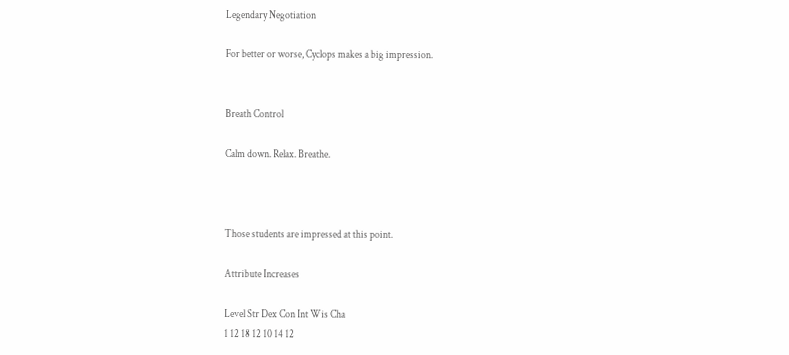Legendary Negotiation

For better or worse, Cyclops makes a big impression.


Breath Control

Calm down. Relax. Breathe.



Those students are impressed at this point.

Attribute Increases

Level Str Dex Con Int Wis Cha
1 12 18 12 10 14 12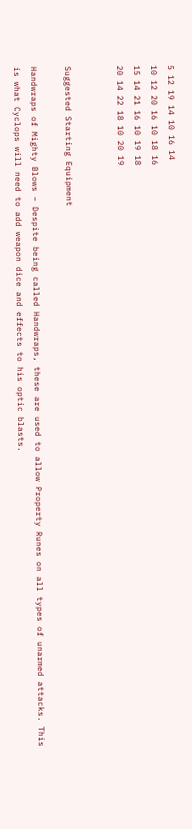5 12 19 14 10 16 14
10 12 20 16 10 18 16
15 14 21 16 10 19 18
20 14 22 18 10 20 19


Suggested Starting Equipment

Handwraps of Mighty Blows – Despite being called Handwraps, these are used to allow Property Runes on all types of unarmed attacks. This is what Cyclops will need to add weapon dice and effects to his optic blasts.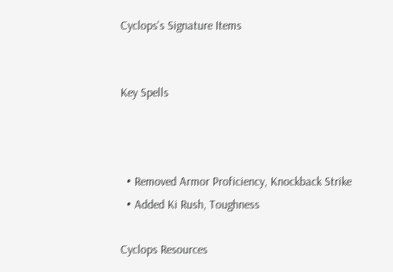Cyclops's Signature Items


Key Spells



  • Removed Armor Proficiency, Knockback Strike
  • Added Ki Rush, Toughness

Cyclops Resources